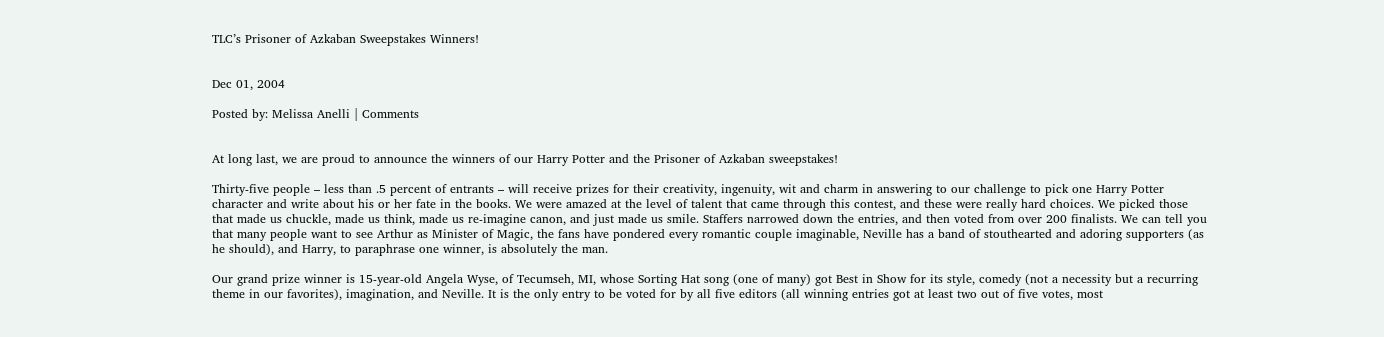TLC’s Prisoner of Azkaban Sweepstakes Winners!


Dec 01, 2004

Posted by: Melissa Anelli | Comments


At long last, we are proud to announce the winners of our Harry Potter and the Prisoner of Azkaban sweepstakes!

Thirty-five people – less than .5 percent of entrants – will receive prizes for their creativity, ingenuity, wit and charm in answering to our challenge to pick one Harry Potter character and write about his or her fate in the books. We were amazed at the level of talent that came through this contest, and these were really hard choices. We picked those that made us chuckle, made us think, made us re-imagine canon, and just made us smile. Staffers narrowed down the entries, and then voted from over 200 finalists. We can tell you that many people want to see Arthur as Minister of Magic, the fans have pondered every romantic couple imaginable, Neville has a band of stouthearted and adoring supporters (as he should), and Harry, to paraphrase one winner, is absolutely the man.

Our grand prize winner is 15-year-old Angela Wyse, of Tecumseh, MI, whose Sorting Hat song (one of many) got Best in Show for its style, comedy (not a necessity but a recurring theme in our favorites), imagination, and Neville. It is the only entry to be voted for by all five editors (all winning entries got at least two out of five votes, most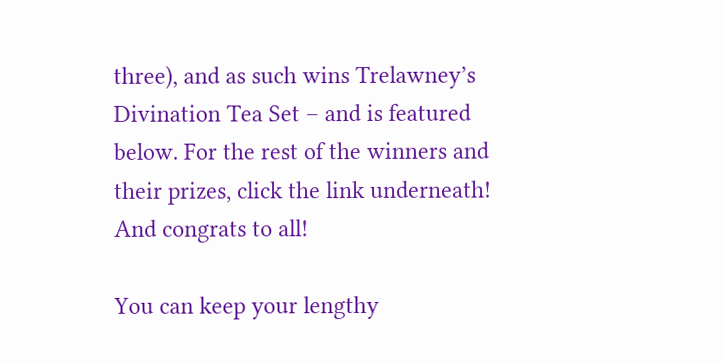three), and as such wins Trelawney’s Divination Tea Set – and is featured below. For the rest of the winners and their prizes, click the link underneath! And congrats to all!

You can keep your lengthy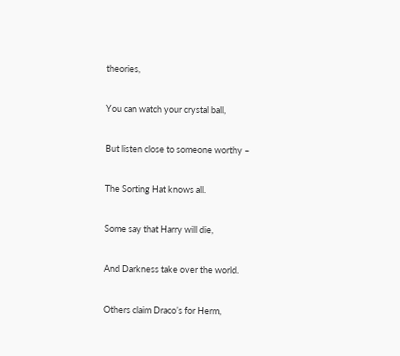theories,

You can watch your crystal ball,

But listen close to someone worthy –

The Sorting Hat knows all.

Some say that Harry will die,

And Darkness take over the world.

Others claim Draco’s for Herm,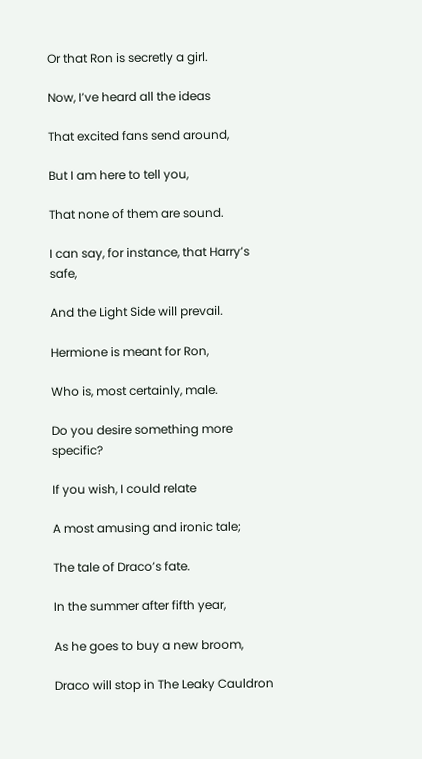Or that Ron is secretly a girl.

Now, I’ve heard all the ideas

That excited fans send around,

But I am here to tell you,

That none of them are sound.

I can say, for instance, that Harry’s safe,

And the Light Side will prevail.

Hermione is meant for Ron,

Who is, most certainly, male.

Do you desire something more specific?

If you wish, I could relate

A most amusing and ironic tale;

The tale of Draco’s fate.

In the summer after fifth year,

As he goes to buy a new broom,

Draco will stop in The Leaky Cauldron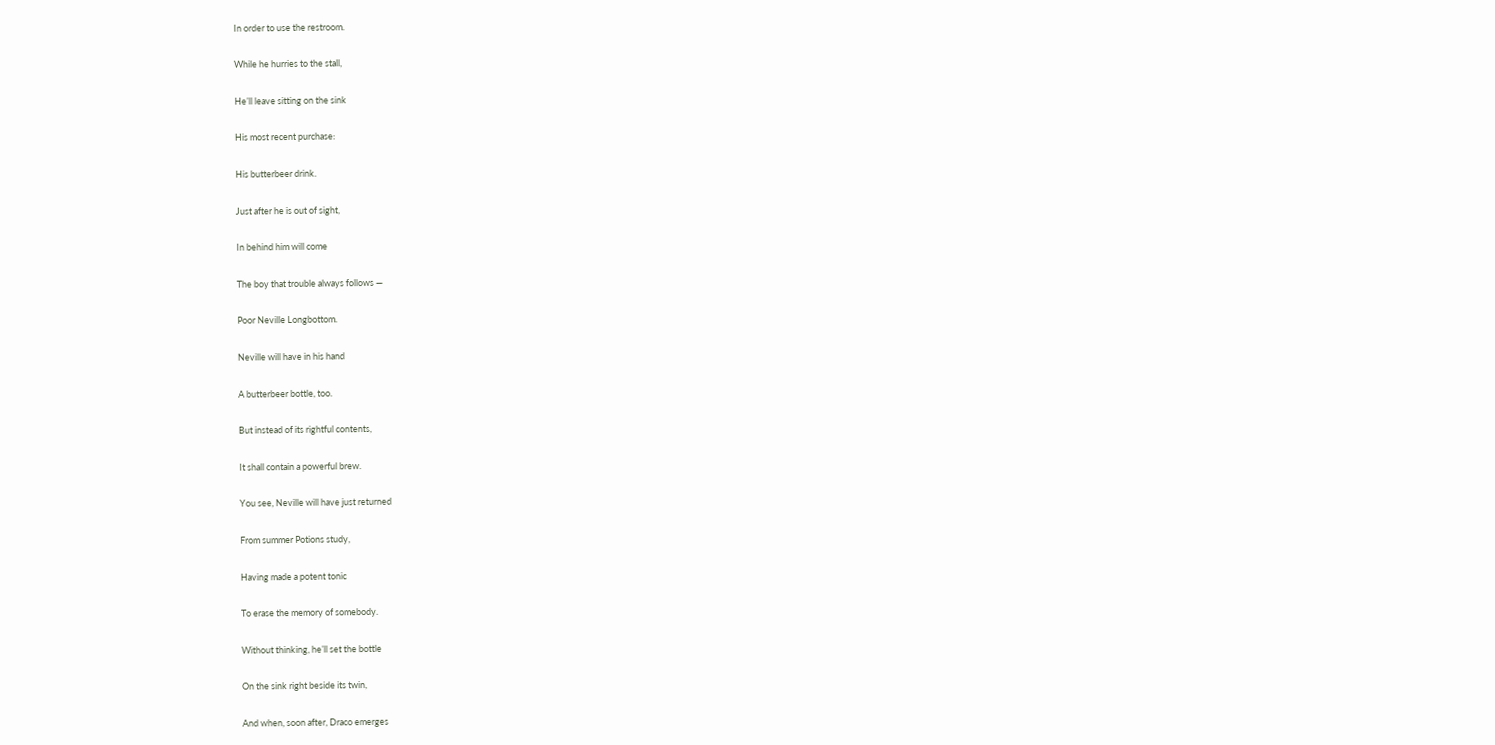In order to use the restroom.

While he hurries to the stall,

He’ll leave sitting on the sink

His most recent purchase:

His butterbeer drink.

Just after he is out of sight,

In behind him will come

The boy that trouble always follows —

Poor Neville Longbottom.

Neville will have in his hand

A butterbeer bottle, too.

But instead of its rightful contents,

It shall contain a powerful brew.

You see, Neville will have just returned

From summer Potions study,

Having made a potent tonic

To erase the memory of somebody.

Without thinking, he’ll set the bottle

On the sink right beside its twin,

And when, soon after, Draco emerges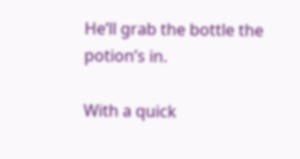He’ll grab the bottle the potion’s in.

With a quick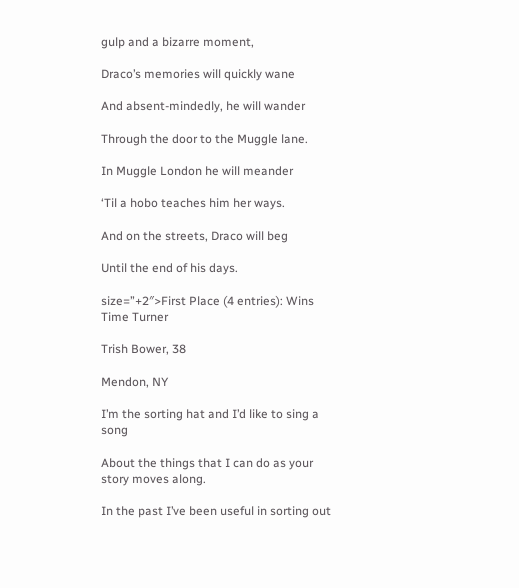gulp and a bizarre moment,

Draco’s memories will quickly wane

And absent-mindedly, he will wander

Through the door to the Muggle lane.

In Muggle London he will meander

‘Til a hobo teaches him her ways.

And on the streets, Draco will beg

Until the end of his days.

size=”+2″>First Place (4 entries): Wins Time Turner

Trish Bower, 38

Mendon, NY

I’m the sorting hat and I’d like to sing a song

About the things that I can do as your story moves along.

In the past I’ve been useful in sorting out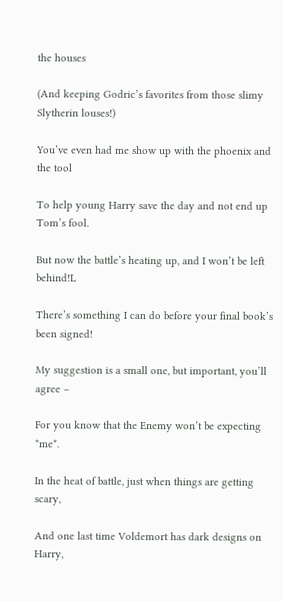the houses

(And keeping Godric’s favorites from those slimy Slytherin louses!)

You’ve even had me show up with the phoenix and the tool

To help young Harry save the day and not end up Tom’s fool.

But now the battle’s heating up, and I won’t be left behind!L

There’s something I can do before your final book’s been signed!

My suggestion is a small one, but important, you’ll agree –

For you know that the Enemy won’t be expecting *me*.

In the heat of battle, just when things are getting scary,

And one last time Voldemort has dark designs on Harry,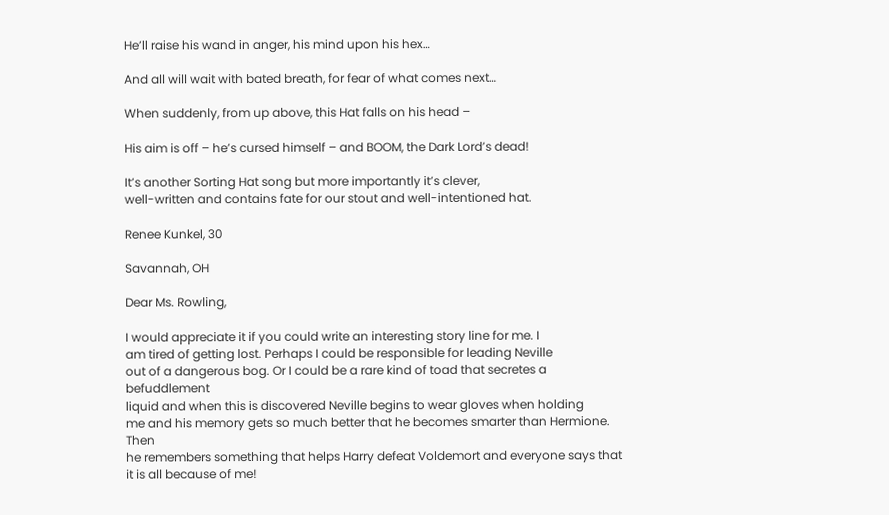He’ll raise his wand in anger, his mind upon his hex…

And all will wait with bated breath, for fear of what comes next…

When suddenly, from up above, this Hat falls on his head –

His aim is off – he’s cursed himself – and BOOM, the Dark Lord’s dead!

It’s another Sorting Hat song but more importantly it’s clever,
well-written and contains fate for our stout and well-intentioned hat.

Renee Kunkel, 30

Savannah, OH

Dear Ms. Rowling,

I would appreciate it if you could write an interesting story line for me. I
am tired of getting lost. Perhaps I could be responsible for leading Neville
out of a dangerous bog. Or I could be a rare kind of toad that secretes a befuddlement
liquid and when this is discovered Neville begins to wear gloves when holding
me and his memory gets so much better that he becomes smarter than Hermione. Then
he remembers something that helps Harry defeat Voldemort and everyone says that
it is all because of me!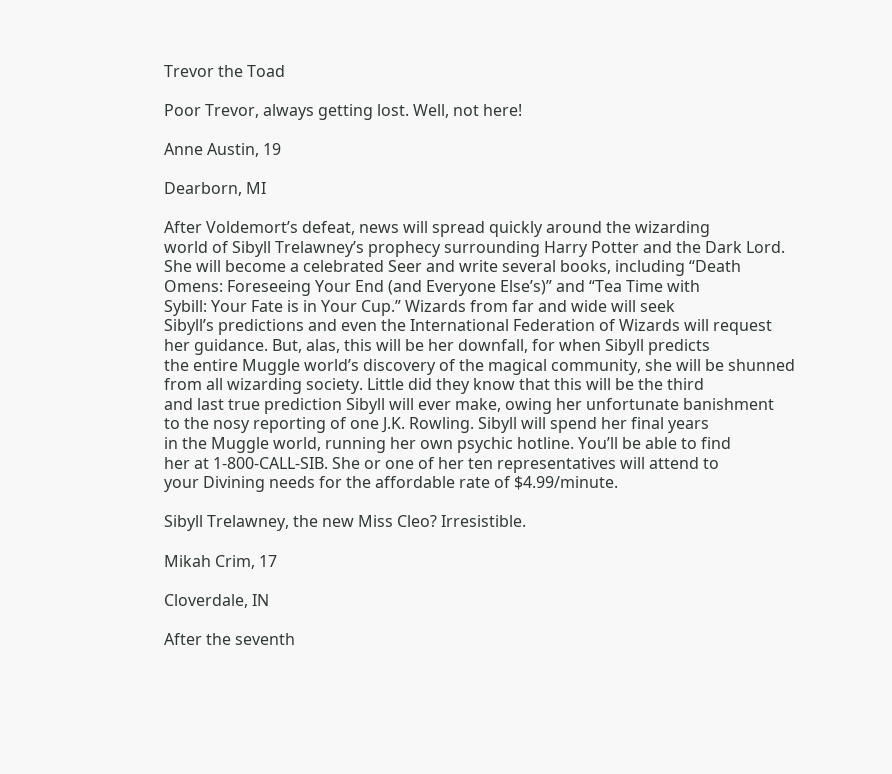Trevor the Toad

Poor Trevor, always getting lost. Well, not here!

Anne Austin, 19

Dearborn, MI

After Voldemort’s defeat, news will spread quickly around the wizarding
world of Sibyll Trelawney’s prophecy surrounding Harry Potter and the Dark Lord.
She will become a celebrated Seer and write several books, including “Death
Omens: Foreseeing Your End (and Everyone Else’s)” and “Tea Time with
Sybill: Your Fate is in Your Cup.” Wizards from far and wide will seek
Sibyll’s predictions and even the International Federation of Wizards will request
her guidance. But, alas, this will be her downfall, for when Sibyll predicts
the entire Muggle world’s discovery of the magical community, she will be shunned
from all wizarding society. Little did they know that this will be the third
and last true prediction Sibyll will ever make, owing her unfortunate banishment
to the nosy reporting of one J.K. Rowling. Sibyll will spend her final years
in the Muggle world, running her own psychic hotline. You’ll be able to find
her at 1-800-CALL-SIB. She or one of her ten representatives will attend to
your Divining needs for the affordable rate of $4.99/minute.

Sibyll Trelawney, the new Miss Cleo? Irresistible.

Mikah Crim, 17

Cloverdale, IN

After the seventh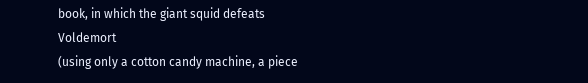book, in which the giant squid defeats Voldemort
(using only a cotton candy machine, a piece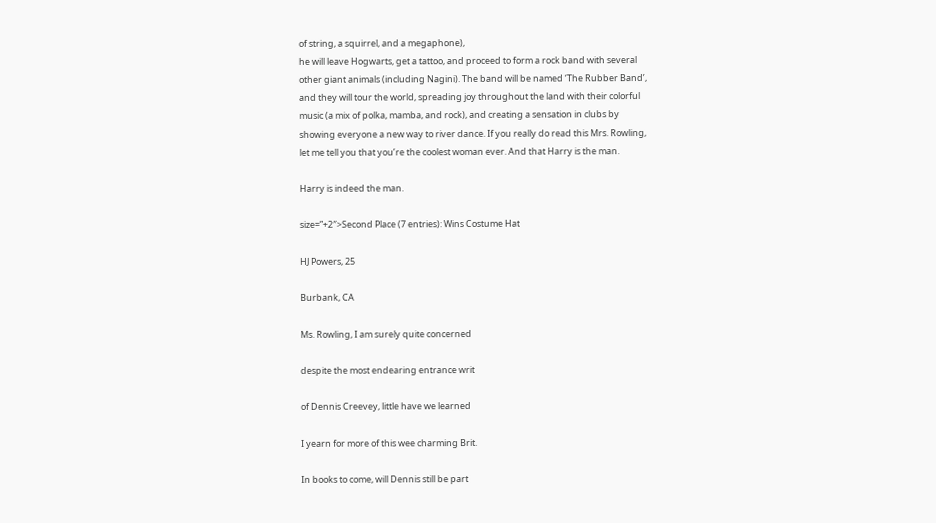of string, a squirrel, and a megaphone),
he will leave Hogwarts, get a tattoo, and proceed to form a rock band with several
other giant animals (including Nagini). The band will be named ‘The Rubber Band’,
and they will tour the world, spreading joy throughout the land with their colorful
music (a mix of polka, mamba, and rock), and creating a sensation in clubs by
showing everyone a new way to river dance. If you really do read this Mrs. Rowling,
let me tell you that you’re the coolest woman ever. And that Harry is the man.

Harry is indeed the man.

size=”+2″>Second Place (7 entries): Wins Costume Hat

HJ Powers, 25

Burbank, CA

Ms. Rowling, I am surely quite concerned

despite the most endearing entrance writ

of Dennis Creevey, little have we learned

I yearn for more of this wee charming Brit.

In books to come, will Dennis still be part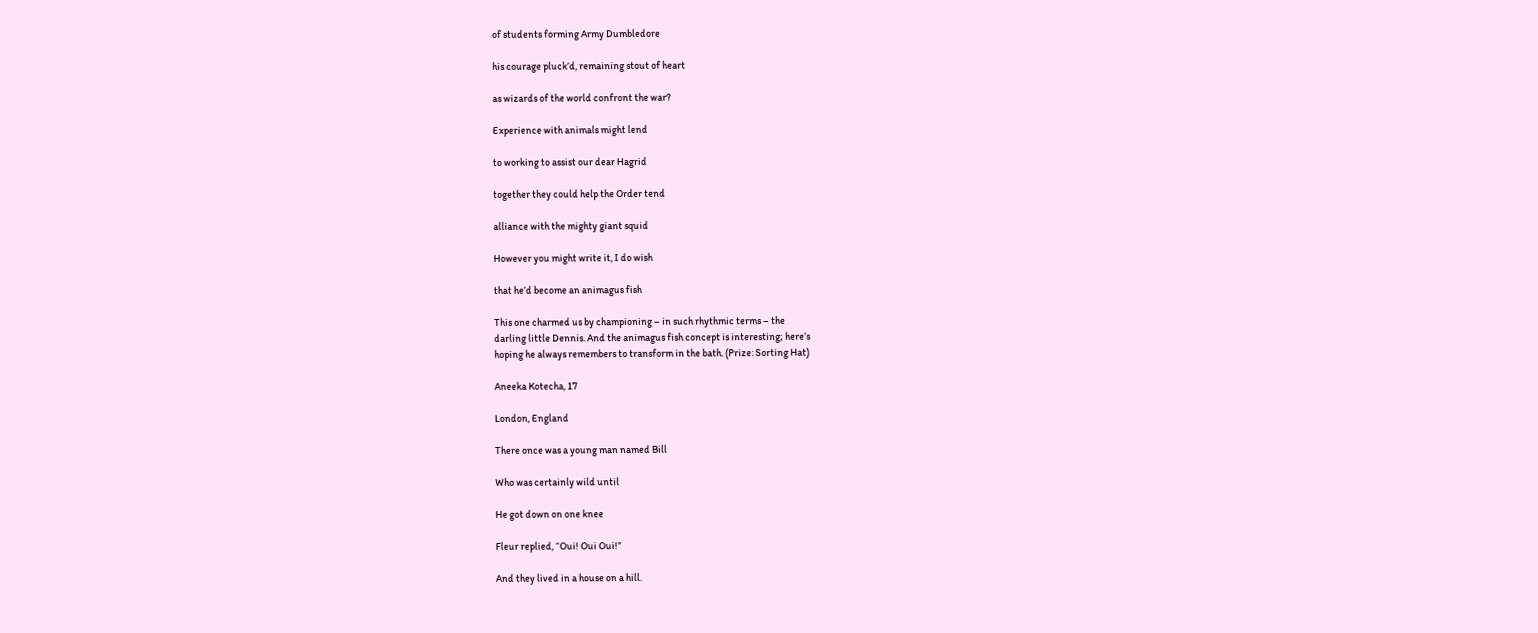of students forming Army Dumbledore

his courage pluck’d, remaining stout of heart

as wizards of the world confront the war?

Experience with animals might lend

to working to assist our dear Hagrid

together they could help the Order tend

alliance with the mighty giant squid

However you might write it, I do wish

that he’d become an animagus fish

This one charmed us by championing – in such rhythmic terms – the
darling little Dennis. And the animagus fish concept is interesting; here’s
hoping he always remembers to transform in the bath. (Prize: Sorting Hat)

Aneeka Kotecha, 17

London, England

There once was a young man named Bill

Who was certainly wild until

He got down on one knee

Fleur replied, “Oui! Oui Oui!”

And they lived in a house on a hill.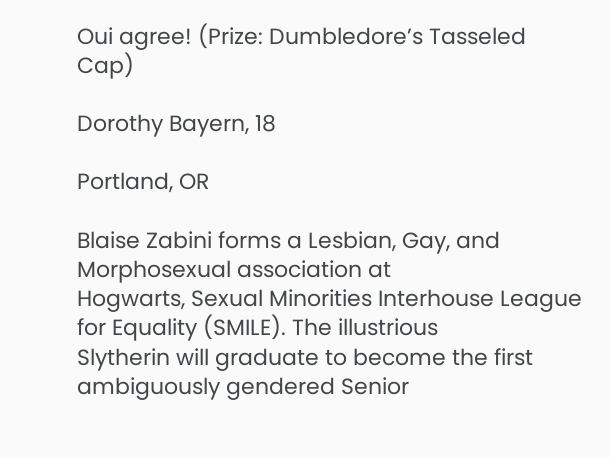Oui agree! (Prize: Dumbledore’s Tasseled Cap)

Dorothy Bayern, 18

Portland, OR

Blaise Zabini forms a Lesbian, Gay, and Morphosexual association at
Hogwarts, Sexual Minorities Interhouse League for Equality (SMILE). The illustrious
Slytherin will graduate to become the first ambiguously gendered Senior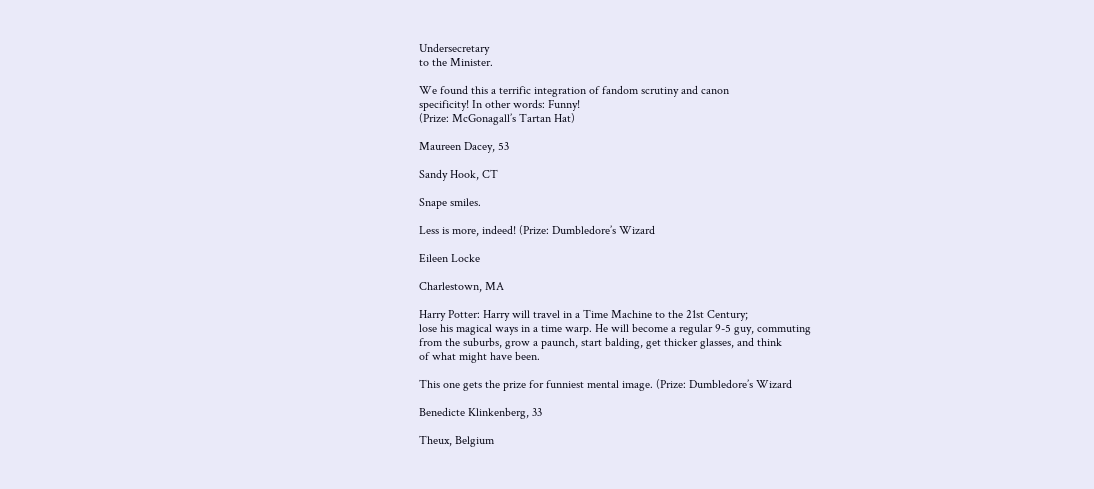Undersecretary
to the Minister.

We found this a terrific integration of fandom scrutiny and canon
specificity! In other words: Funny!
(Prize: McGonagall’s Tartan Hat)

Maureen Dacey, 53

Sandy Hook, CT

Snape smiles.

Less is more, indeed! (Prize: Dumbledore’s Wizard

Eileen Locke

Charlestown, MA

Harry Potter: Harry will travel in a Time Machine to the 21st Century;
lose his magical ways in a time warp. He will become a regular 9-5 guy, commuting
from the suburbs, grow a paunch, start balding, get thicker glasses, and think
of what might have been.

This one gets the prize for funniest mental image. (Prize: Dumbledore’s Wizard

Benedicte Klinkenberg, 33

Theux, Belgium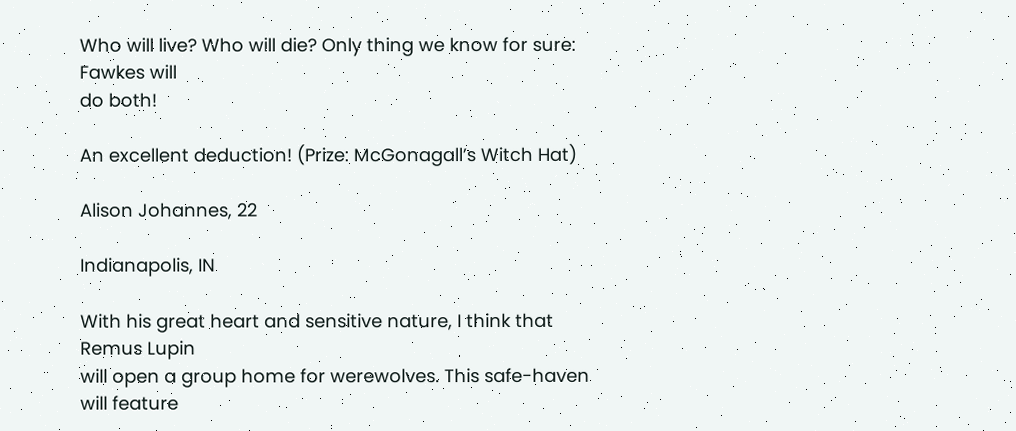Who will live? Who will die? Only thing we know for sure: Fawkes will
do both!

An excellent deduction! (Prize: McGonagall’s Witch Hat)

Alison Johannes, 22

Indianapolis, IN

With his great heart and sensitive nature, I think that Remus Lupin
will open a group home for werewolves. This safe-haven will feature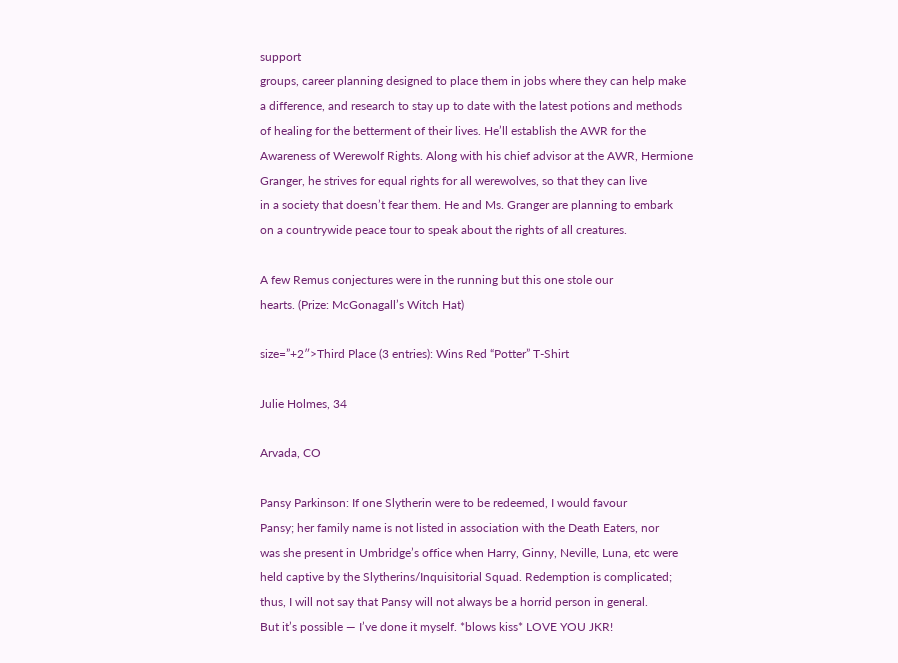support
groups, career planning designed to place them in jobs where they can help make
a difference, and research to stay up to date with the latest potions and methods
of healing for the betterment of their lives. He’ll establish the AWR for the
Awareness of Werewolf Rights. Along with his chief advisor at the AWR, Hermione
Granger, he strives for equal rights for all werewolves, so that they can live
in a society that doesn’t fear them. He and Ms. Granger are planning to embark
on a countrywide peace tour to speak about the rights of all creatures.

A few Remus conjectures were in the running but this one stole our
hearts. (Prize: McGonagall’s Witch Hat)

size=”+2″>Third Place (3 entries): Wins Red “Potter” T-Shirt

Julie Holmes, 34

Arvada, CO

Pansy Parkinson: If one Slytherin were to be redeemed, I would favour
Pansy; her family name is not listed in association with the Death Eaters, nor
was she present in Umbridge’s office when Harry, Ginny, Neville, Luna, etc were
held captive by the Slytherins/Inquisitorial Squad. Redemption is complicated;
thus, I will not say that Pansy will not always be a horrid person in general.
But it’s possible — I’ve done it myself. *blows kiss* LOVE YOU JKR!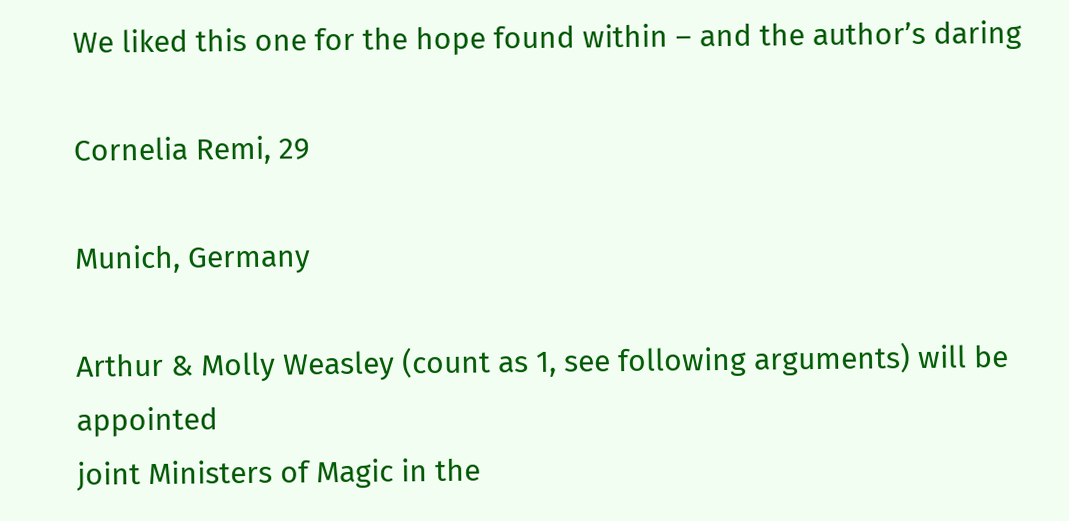We liked this one for the hope found within – and the author’s daring

Cornelia Remi, 29

Munich, Germany

Arthur & Molly Weasley (count as 1, see following arguments) will be appointed
joint Ministers of Magic in the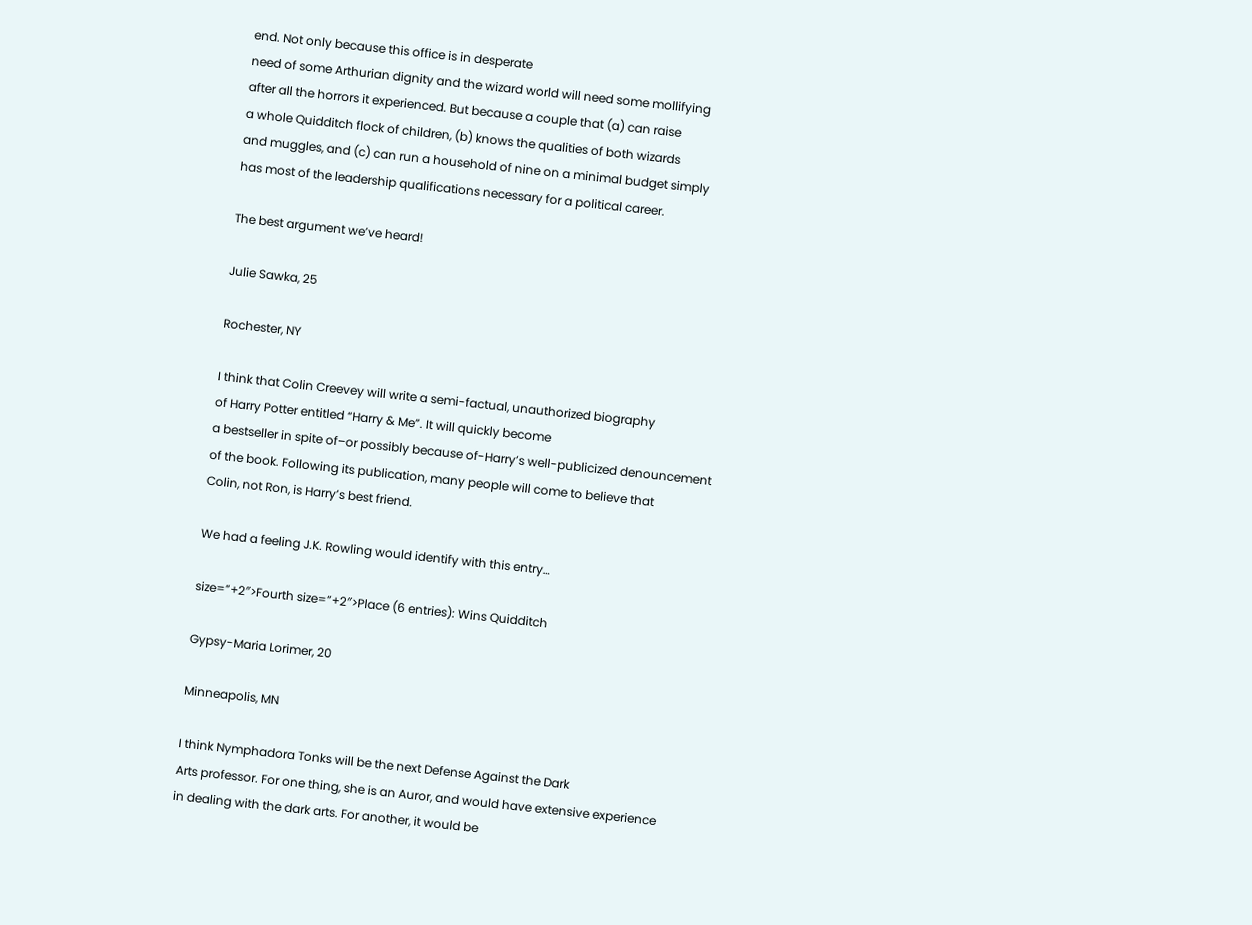end. Not only because this office is in desperate
need of some Arthurian dignity and the wizard world will need some mollifying
after all the horrors it experienced. But because a couple that (a) can raise
a whole Quidditch flock of children, (b) knows the qualities of both wizards
and muggles, and (c) can run a household of nine on a minimal budget simply
has most of the leadership qualifications necessary for a political career.

The best argument we’ve heard!

Julie Sawka, 25

Rochester, NY

I think that Colin Creevey will write a semi-factual, unauthorized biography
of Harry Potter entitled “Harry & Me”. It will quickly become
a bestseller in spite of–or possibly because of-Harry’s well-publicized denouncement
of the book. Following its publication, many people will come to believe that
Colin, not Ron, is Harry’s best friend.

We had a feeling J.K. Rowling would identify with this entry…

size=”+2″>Fourth size=”+2″>Place (6 entries): Wins Quidditch

Gypsy-Maria Lorimer, 20

Minneapolis, MN

I think Nymphadora Tonks will be the next Defense Against the Dark
Arts professor. For one thing, she is an Auror, and would have extensive experience
in dealing with the dark arts. For another, it would be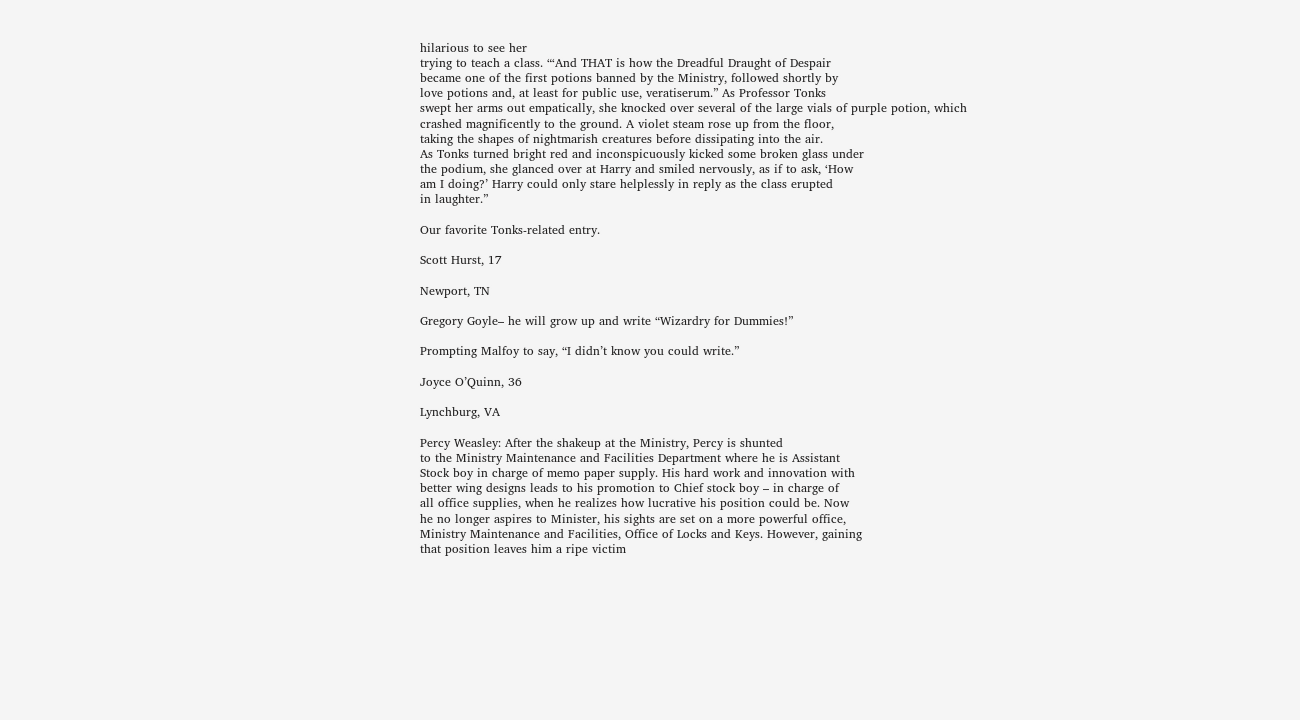hilarious to see her
trying to teach a class. “‘And THAT is how the Dreadful Draught of Despair
became one of the first potions banned by the Ministry, followed shortly by
love potions and, at least for public use, veratiserum.” As Professor Tonks
swept her arms out empatically, she knocked over several of the large vials of purple potion, which
crashed magnificently to the ground. A violet steam rose up from the floor,
taking the shapes of nightmarish creatures before dissipating into the air.
As Tonks turned bright red and inconspicuously kicked some broken glass under
the podium, she glanced over at Harry and smiled nervously, as if to ask, ‘How
am I doing?’ Harry could only stare helplessly in reply as the class erupted
in laughter.”

Our favorite Tonks-related entry.

Scott Hurst, 17

Newport, TN

Gregory Goyle– he will grow up and write “Wizardry for Dummies!”

Prompting Malfoy to say, “I didn’t know you could write.”

Joyce O’Quinn, 36

Lynchburg, VA

Percy Weasley: After the shakeup at the Ministry, Percy is shunted
to the Ministry Maintenance and Facilities Department where he is Assistant
Stock boy in charge of memo paper supply. His hard work and innovation with
better wing designs leads to his promotion to Chief stock boy – in charge of
all office supplies, when he realizes how lucrative his position could be. Now
he no longer aspires to Minister, his sights are set on a more powerful office,
Ministry Maintenance and Facilities, Office of Locks and Keys. However, gaining
that position leaves him a ripe victim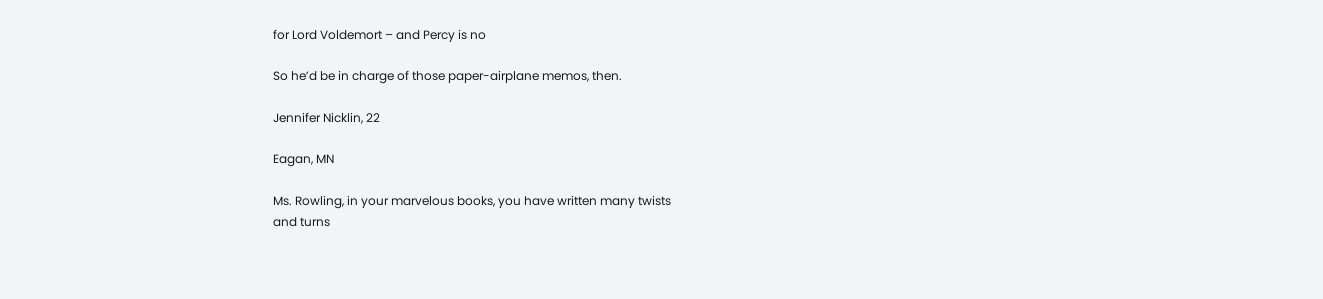for Lord Voldemort – and Percy is no

So he’d be in charge of those paper-airplane memos, then.

Jennifer Nicklin, 22

Eagan, MN

Ms. Rowling, in your marvelous books, you have written many twists
and turns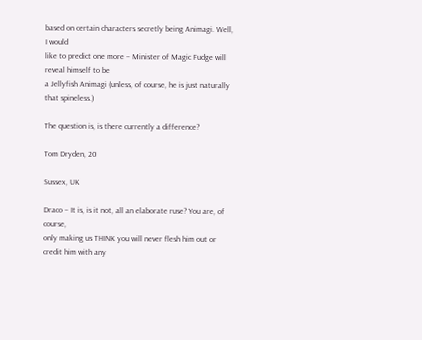based on certain characters secretly being Animagi. Well, I would
like to predict one more – Minister of Magic Fudge will reveal himself to be
a Jellyfish Animagi (unless, of course, he is just naturally that spineless.)

The question is, is there currently a difference?

Tom Dryden, 20

Sussex, UK

Draco – It is, is it not, all an elaborate ruse? You are, of course,
only making us THINK you will never flesh him out or credit him with any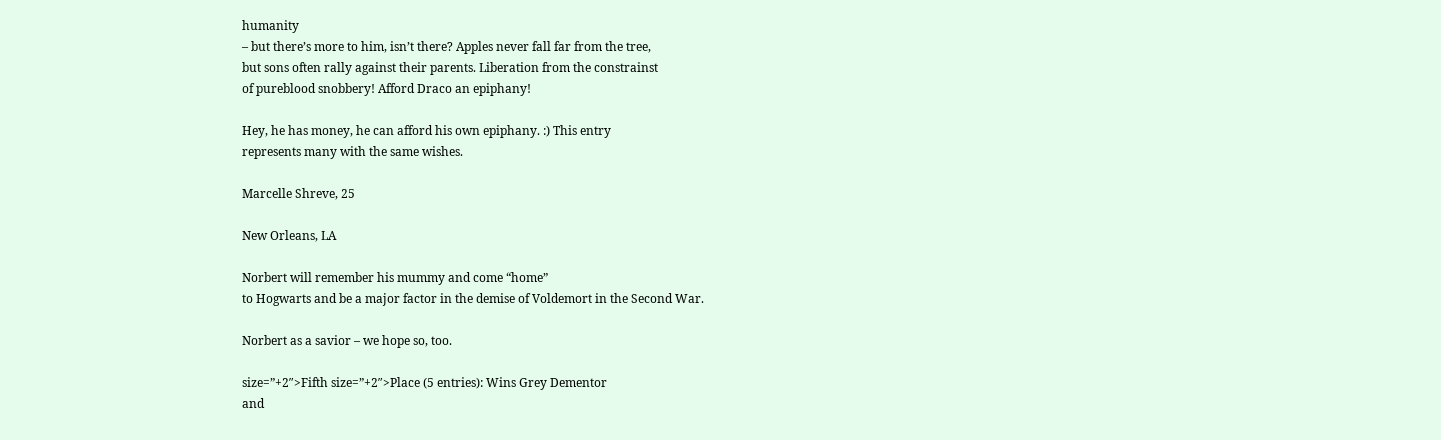humanity
– but there’s more to him, isn’t there? Apples never fall far from the tree,
but sons often rally against their parents. Liberation from the constrainst
of pureblood snobbery! Afford Draco an epiphany!

Hey, he has money, he can afford his own epiphany. :) This entry
represents many with the same wishes.

Marcelle Shreve, 25

New Orleans, LA

Norbert will remember his mummy and come “home”
to Hogwarts and be a major factor in the demise of Voldemort in the Second War.

Norbert as a savior – we hope so, too.

size=”+2″>Fifth size=”+2″>Place (5 entries): Wins Grey Dementor
and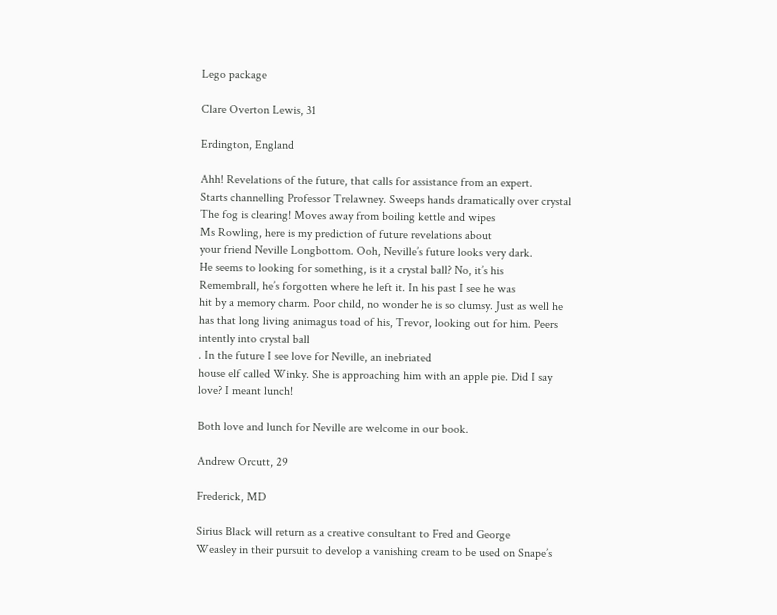Lego package

Clare Overton Lewis, 31

Erdington, England

Ahh! Revelations of the future, that calls for assistance from an expert.
Starts channelling Professor Trelawney. Sweeps hands dramatically over crystal
The fog is clearing! Moves away from boiling kettle and wipes
Ms Rowling, here is my prediction of future revelations about
your friend Neville Longbottom. Ooh, Neville’s future looks very dark.
He seems to looking for something, is it a crystal ball? No, it’s his
Remembrall, he’s forgotten where he left it. In his past I see he was
hit by a memory charm. Poor child, no wonder he is so clumsy. Just as well he
has that long living animagus toad of his, Trevor, looking out for him. Peers
intently into crystal ball
. In the future I see love for Neville, an inebriated
house elf called Winky. She is approaching him with an apple pie. Did I say
love? I meant lunch!

Both love and lunch for Neville are welcome in our book.

Andrew Orcutt, 29

Frederick, MD

Sirius Black will return as a creative consultant to Fred and George
Weasley in their pursuit to develop a vanishing cream to be used on Snape’s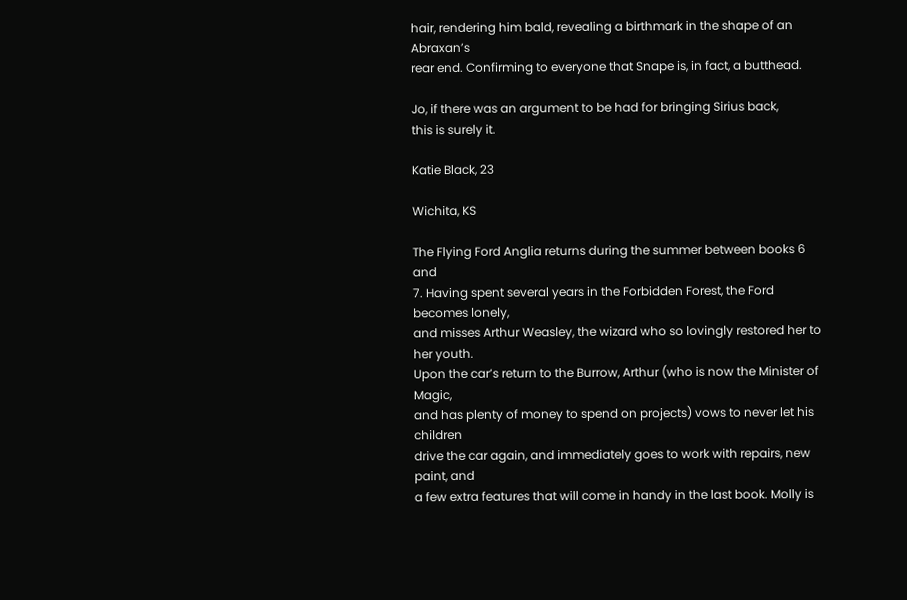hair, rendering him bald, revealing a birthmark in the shape of an Abraxan’s
rear end. Confirming to everyone that Snape is, in fact, a butthead.

Jo, if there was an argument to be had for bringing Sirius back,
this is surely it.

Katie Black, 23

Wichita, KS

The Flying Ford Anglia returns during the summer between books 6 and
7. Having spent several years in the Forbidden Forest, the Ford becomes lonely,
and misses Arthur Weasley, the wizard who so lovingly restored her to her youth.
Upon the car’s return to the Burrow, Arthur (who is now the Minister of Magic,
and has plenty of money to spend on projects) vows to never let his children
drive the car again, and immediately goes to work with repairs, new paint, and
a few extra features that will come in handy in the last book. Molly is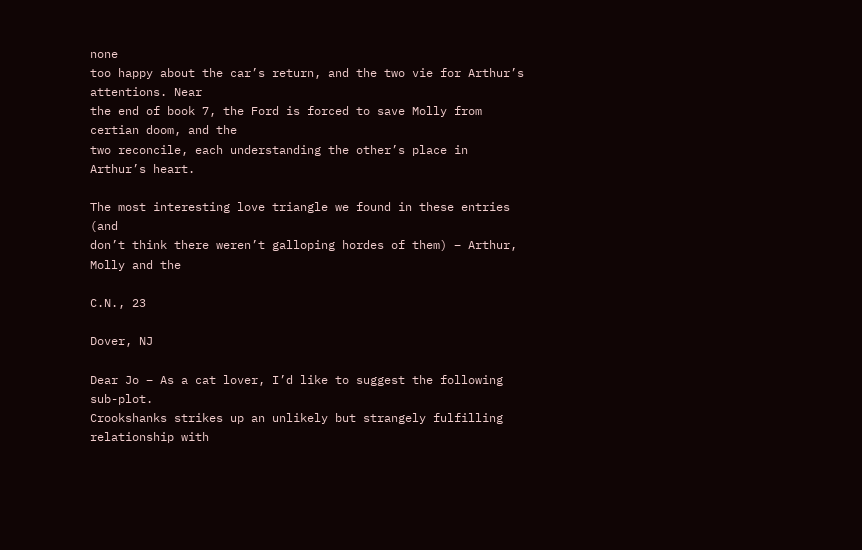none
too happy about the car’s return, and the two vie for Arthur’s attentions. Near
the end of book 7, the Ford is forced to save Molly from certian doom, and the
two reconcile, each understanding the other’s place in Arthur’s heart.

The most interesting love triangle we found in these entries (and
don’t think there weren’t galloping hordes of them) – Arthur, Molly and the

C.N., 23

Dover, NJ

Dear Jo – As a cat lover, I’d like to suggest the following sub-plot.
Crookshanks strikes up an unlikely but strangely fulfilling relationship with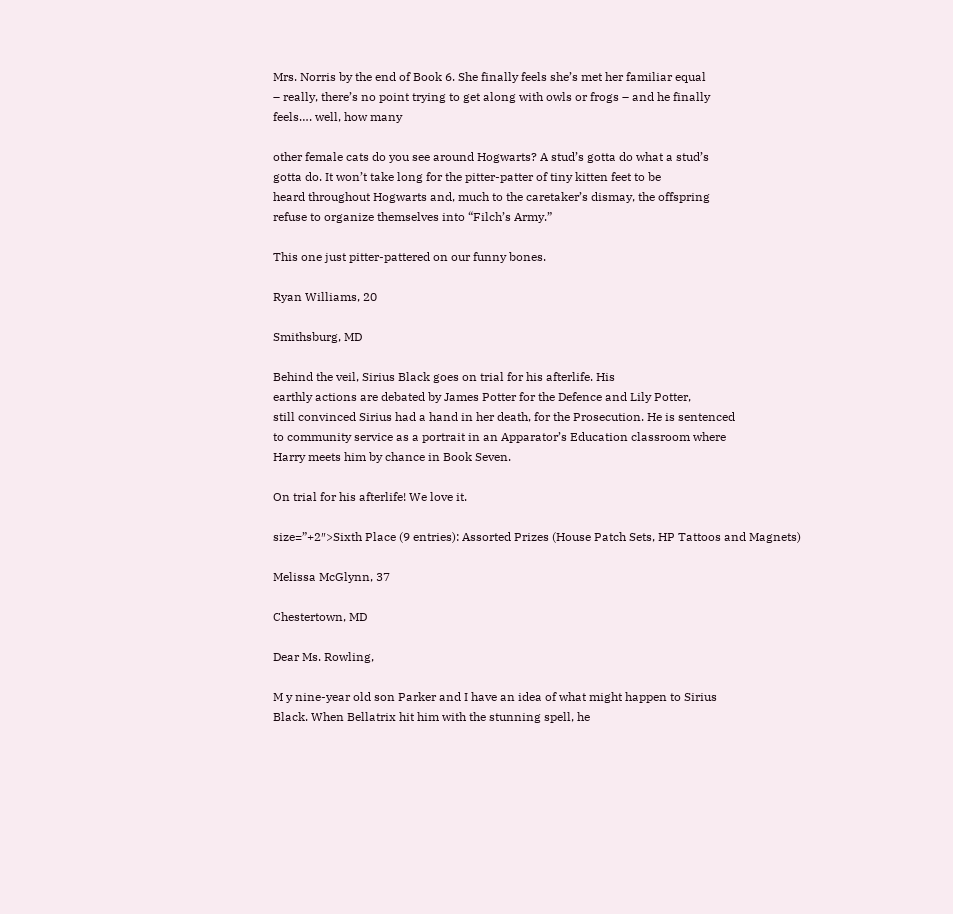Mrs. Norris by the end of Book 6. She finally feels she’s met her familiar equal
– really, there’s no point trying to get along with owls or frogs – and he finally
feels…. well, how many

other female cats do you see around Hogwarts? A stud’s gotta do what a stud’s
gotta do. It won’t take long for the pitter-patter of tiny kitten feet to be
heard throughout Hogwarts and, much to the caretaker’s dismay, the offspring
refuse to organize themselves into “Filch’s Army.”

This one just pitter-pattered on our funny bones.

Ryan Williams, 20

Smithsburg, MD

Behind the veil, Sirius Black goes on trial for his afterlife. His
earthly actions are debated by James Potter for the Defence and Lily Potter,
still convinced Sirius had a hand in her death, for the Prosecution. He is sentenced
to community service as a portrait in an Apparator’s Education classroom where
Harry meets him by chance in Book Seven.

On trial for his afterlife! We love it.

size=”+2″>Sixth Place (9 entries): Assorted Prizes (House Patch Sets, HP Tattoos and Magnets)

Melissa McGlynn, 37

Chestertown, MD

Dear Ms. Rowling,

M y nine-year old son Parker and I have an idea of what might happen to Sirius
Black. When Bellatrix hit him with the stunning spell, he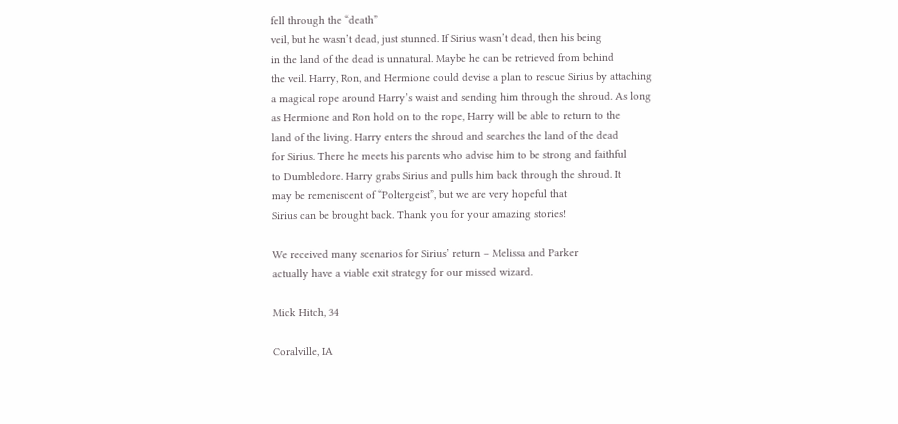fell through the “death”
veil, but he wasn’t dead, just stunned. If Sirius wasn’t dead, then his being
in the land of the dead is unnatural. Maybe he can be retrieved from behind
the veil. Harry, Ron, and Hermione could devise a plan to rescue Sirius by attaching
a magical rope around Harry’s waist and sending him through the shroud. As long
as Hermione and Ron hold on to the rope, Harry will be able to return to the
land of the living. Harry enters the shroud and searches the land of the dead
for Sirius. There he meets his parents who advise him to be strong and faithful
to Dumbledore. Harry grabs Sirius and pulls him back through the shroud. It
may be remeniscent of “Poltergeist”, but we are very hopeful that
Sirius can be brought back. Thank you for your amazing stories!

We received many scenarios for Sirius’ return – Melissa and Parker
actually have a viable exit strategy for our missed wizard.

Mick Hitch, 34

Coralville, IA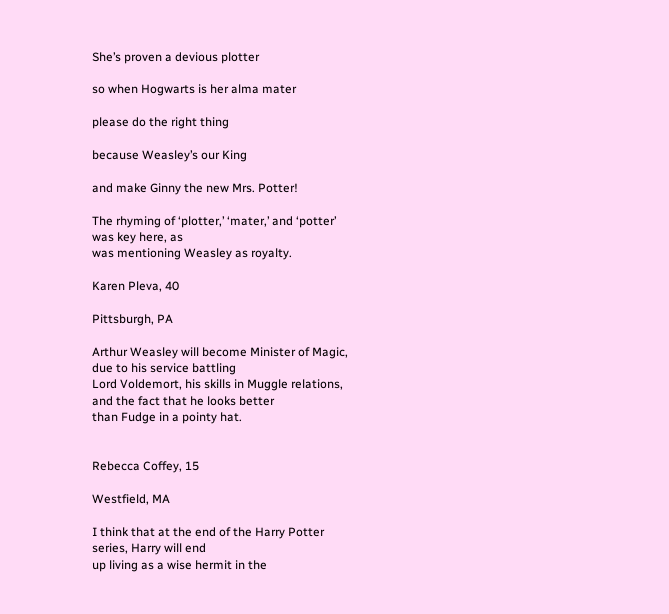She’s proven a devious plotter

so when Hogwarts is her alma mater

please do the right thing

because Weasley’s our King

and make Ginny the new Mrs. Potter!

The rhyming of ‘plotter,’ ‘mater,’ and ‘potter’ was key here, as
was mentioning Weasley as royalty.

Karen Pleva, 40

Pittsburgh, PA

Arthur Weasley will become Minister of Magic, due to his service battling
Lord Voldemort, his skills in Muggle relations, and the fact that he looks better
than Fudge in a pointy hat.


Rebecca Coffey, 15

Westfield, MA

I think that at the end of the Harry Potter series, Harry will end
up living as a wise hermit in the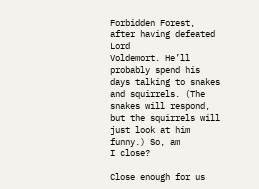Forbidden Forest, after having defeated Lord
Voldemort. He’ll probably spend his days talking to snakes and squirrels. (The
snakes will respond, but the squirrels will just look at him funny.) So, am
I close?

Close enough for us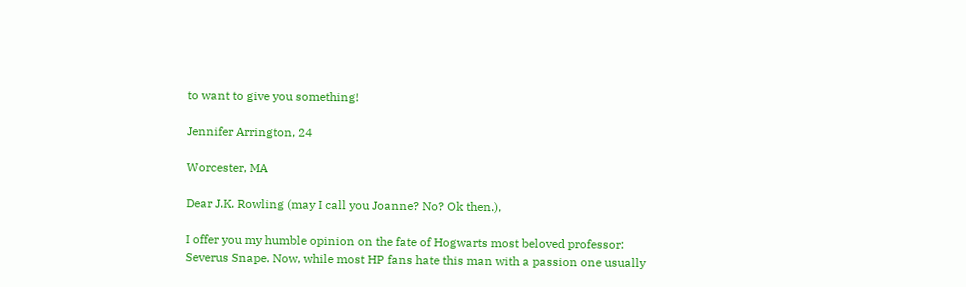to want to give you something!

Jennifer Arrington, 24

Worcester, MA

Dear J.K. Rowling (may I call you Joanne? No? Ok then.),

I offer you my humble opinion on the fate of Hogwarts most beloved professor:
Severus Snape. Now, while most HP fans hate this man with a passion one usually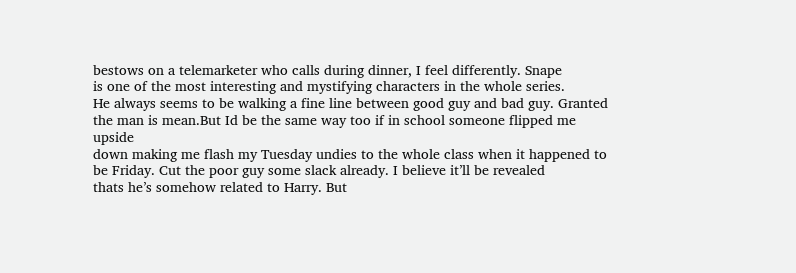bestows on a telemarketer who calls during dinner, I feel differently. Snape
is one of the most interesting and mystifying characters in the whole series.
He always seems to be walking a fine line between good guy and bad guy. Granted
the man is mean.But Id be the same way too if in school someone flipped me upside
down making me flash my Tuesday undies to the whole class when it happened to
be Friday. Cut the poor guy some slack already. I believe it’ll be revealed
thats he’s somehow related to Harry. But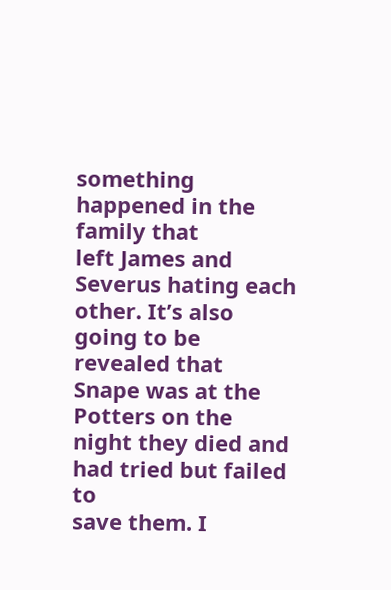something happened in the family that
left James and Severus hating each other. It’s also going to be revealed that
Snape was at the Potters on the night they died and had tried but failed to
save them. I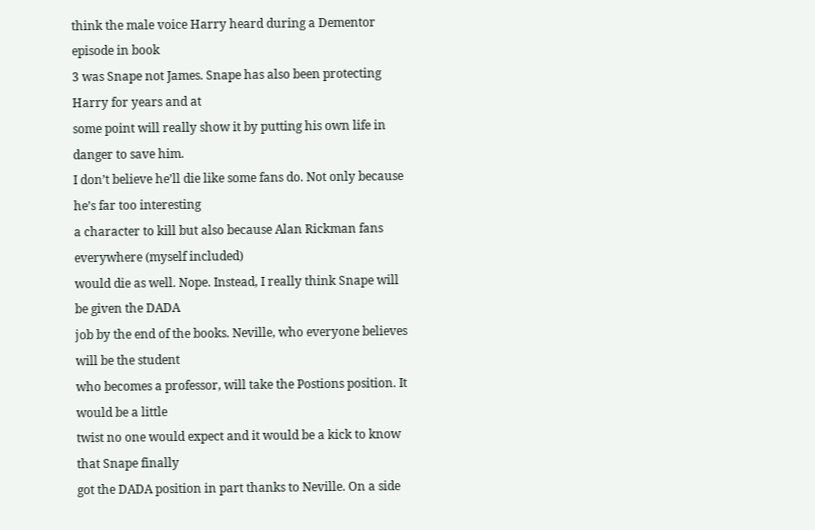think the male voice Harry heard during a Dementor episode in book
3 was Snape not James. Snape has also been protecting Harry for years and at
some point will really show it by putting his own life in danger to save him.
I don’t believe he’ll die like some fans do. Not only because he’s far too interesting
a character to kill but also because Alan Rickman fans everywhere (myself included)
would die as well. Nope. Instead, I really think Snape will be given the DADA
job by the end of the books. Neville, who everyone believes will be the student
who becomes a professor, will take the Postions position. It would be a little
twist no one would expect and it would be a kick to know that Snape finally
got the DADA position in part thanks to Neville. On a side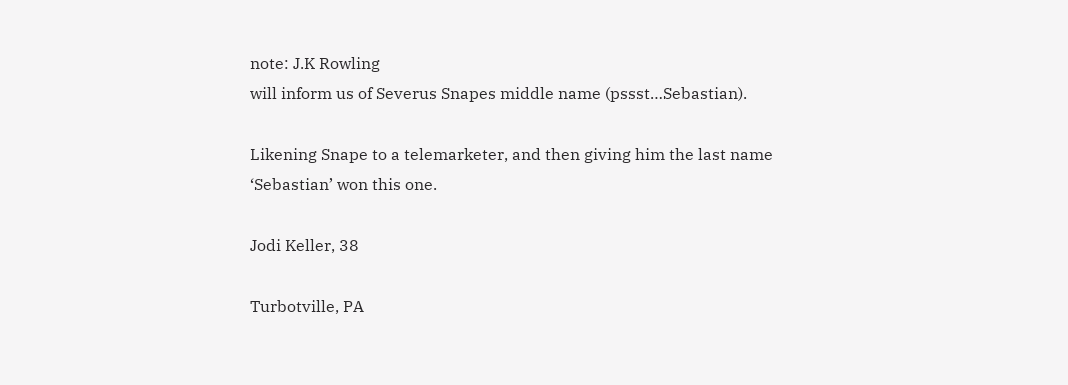note: J.K Rowling
will inform us of Severus Snapes middle name (pssst…Sebastian).

Likening Snape to a telemarketer, and then giving him the last name
‘Sebastian’ won this one.

Jodi Keller, 38

Turbotville, PA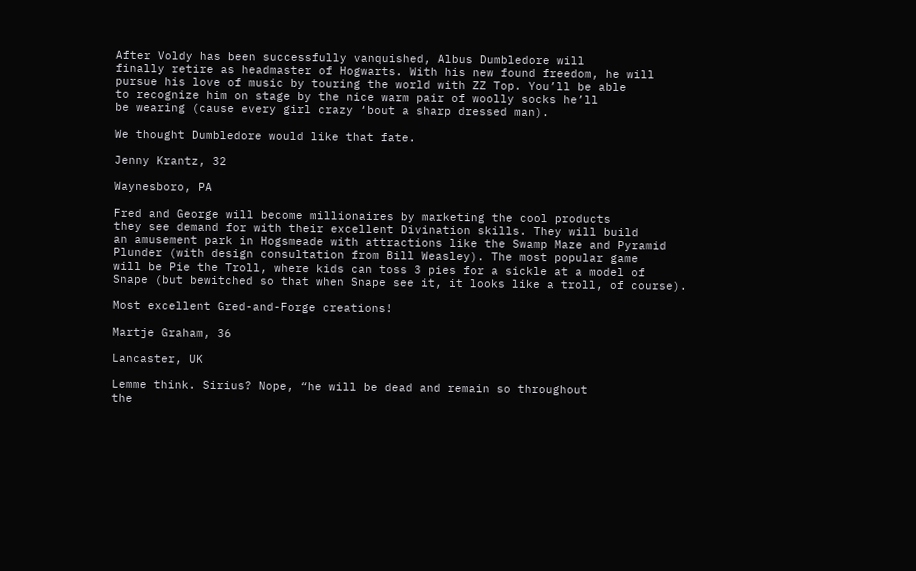After Voldy has been successfully vanquished, Albus Dumbledore will
finally retire as headmaster of Hogwarts. With his new found freedom, he will
pursue his love of music by touring the world with ZZ Top. You’ll be able
to recognize him on stage by the nice warm pair of woolly socks he’ll
be wearing (cause every girl crazy ‘bout a sharp dressed man).

We thought Dumbledore would like that fate.

Jenny Krantz, 32

Waynesboro, PA

Fred and George will become millionaires by marketing the cool products
they see demand for with their excellent Divination skills. They will build
an amusement park in Hogsmeade with attractions like the Swamp Maze and Pyramid
Plunder (with design consultation from Bill Weasley). The most popular game
will be Pie the Troll, where kids can toss 3 pies for a sickle at a model of
Snape (but bewitched so that when Snape see it, it looks like a troll, of course).

Most excellent Gred-and-Forge creations!

Martje Graham, 36

Lancaster, UK

Lemme think. Sirius? Nope, “he will be dead and remain so throughout
the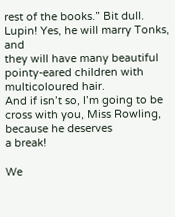rest of the books.” Bit dull. Lupin! Yes, he will marry Tonks, and
they will have many beautiful pointy-eared children with multicoloured hair.
And if isn’t so, I’m going to be cross with you, Miss Rowling, because he deserves
a break!

We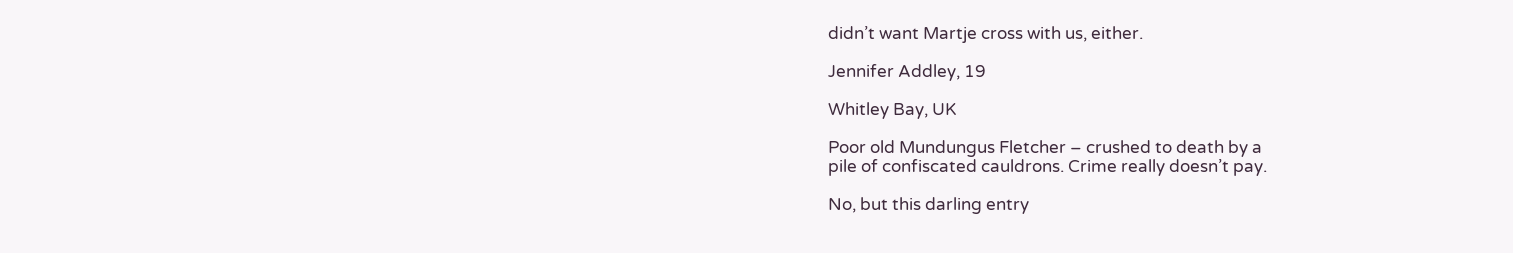didn’t want Martje cross with us, either.

Jennifer Addley, 19

Whitley Bay, UK

Poor old Mundungus Fletcher – crushed to death by a
pile of confiscated cauldrons. Crime really doesn’t pay.

No, but this darling entry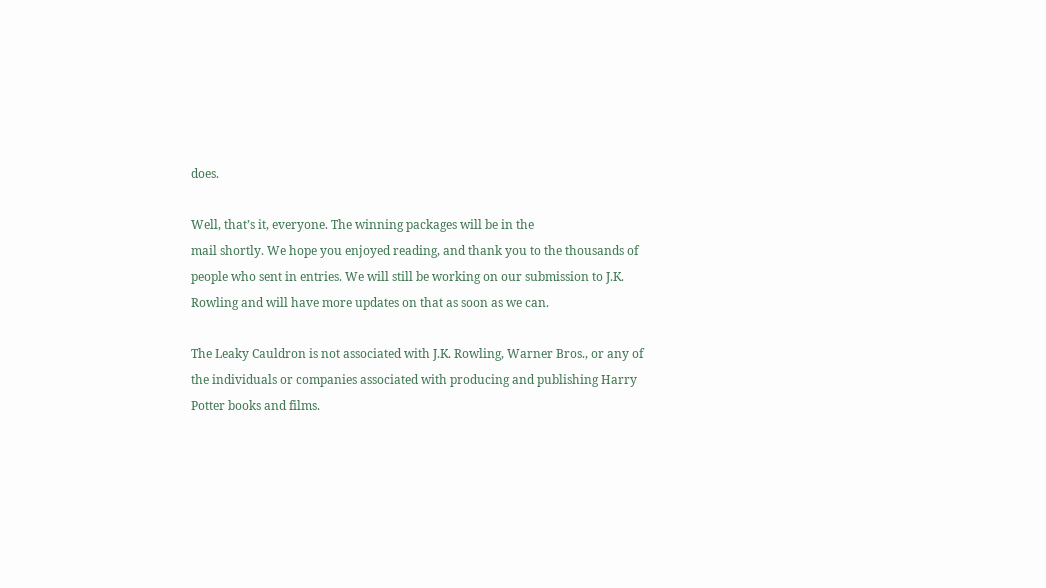does.

Well, that’s it, everyone. The winning packages will be in the
mail shortly. We hope you enjoyed reading, and thank you to the thousands of
people who sent in entries. We will still be working on our submission to J.K.
Rowling and will have more updates on that as soon as we can.

The Leaky Cauldron is not associated with J.K. Rowling, Warner Bros., or any of the individuals or companies associated with producing and publishing Harry Potter books and films.